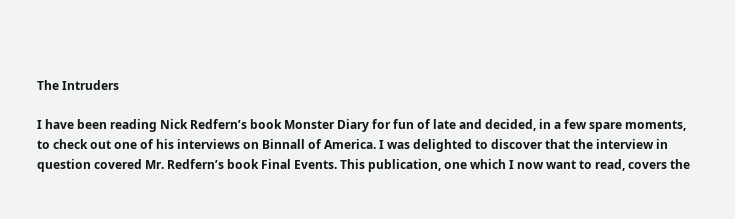The Intruders

I have been reading Nick Redfern’s book Monster Diary for fun of late and decided, in a few spare moments, to check out one of his interviews on Binnall of America. I was delighted to discover that the interview in question covered Mr. Redfern’s book Final Events. This publication, one which I now want to read, covers the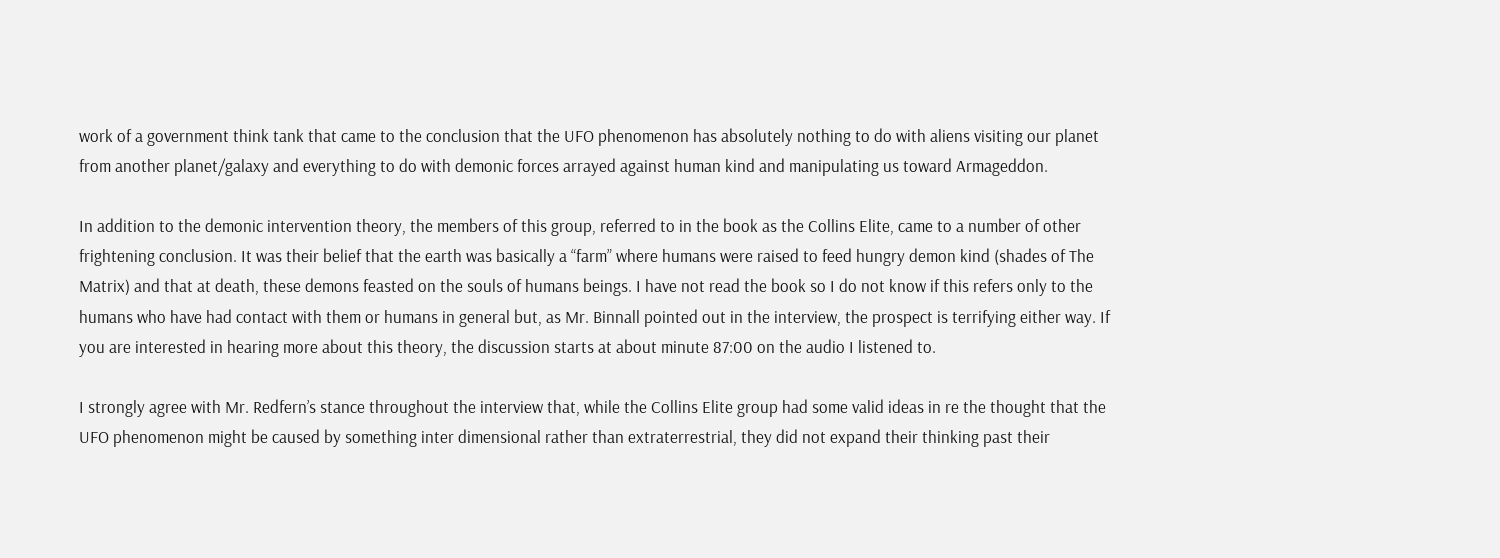work of a government think tank that came to the conclusion that the UFO phenomenon has absolutely nothing to do with aliens visiting our planet from another planet/galaxy and everything to do with demonic forces arrayed against human kind and manipulating us toward Armageddon.

In addition to the demonic intervention theory, the members of this group, referred to in the book as the Collins Elite, came to a number of other frightening conclusion. It was their belief that the earth was basically a “farm” where humans were raised to feed hungry demon kind (shades of The Matrix) and that at death, these demons feasted on the souls of humans beings. I have not read the book so I do not know if this refers only to the humans who have had contact with them or humans in general but, as Mr. Binnall pointed out in the interview, the prospect is terrifying either way. If you are interested in hearing more about this theory, the discussion starts at about minute 87:00 on the audio I listened to.

I strongly agree with Mr. Redfern’s stance throughout the interview that, while the Collins Elite group had some valid ideas in re the thought that the UFO phenomenon might be caused by something inter dimensional rather than extraterrestrial, they did not expand their thinking past their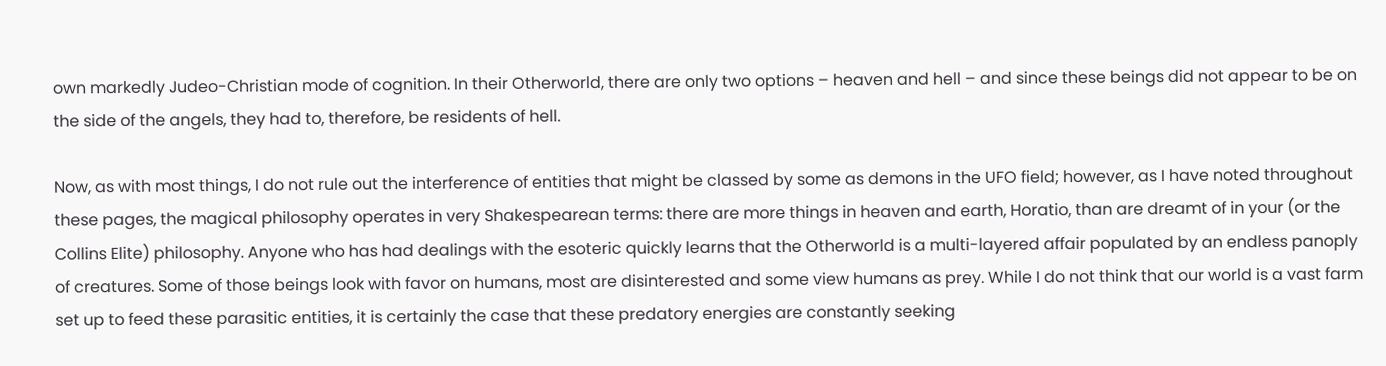own markedly Judeo-Christian mode of cognition. In their Otherworld, there are only two options – heaven and hell – and since these beings did not appear to be on the side of the angels, they had to, therefore, be residents of hell.

Now, as with most things, I do not rule out the interference of entities that might be classed by some as demons in the UFO field; however, as I have noted throughout these pages, the magical philosophy operates in very Shakespearean terms: there are more things in heaven and earth, Horatio, than are dreamt of in your (or the Collins Elite) philosophy. Anyone who has had dealings with the esoteric quickly learns that the Otherworld is a multi-layered affair populated by an endless panoply of creatures. Some of those beings look with favor on humans, most are disinterested and some view humans as prey. While I do not think that our world is a vast farm set up to feed these parasitic entities, it is certainly the case that these predatory energies are constantly seeking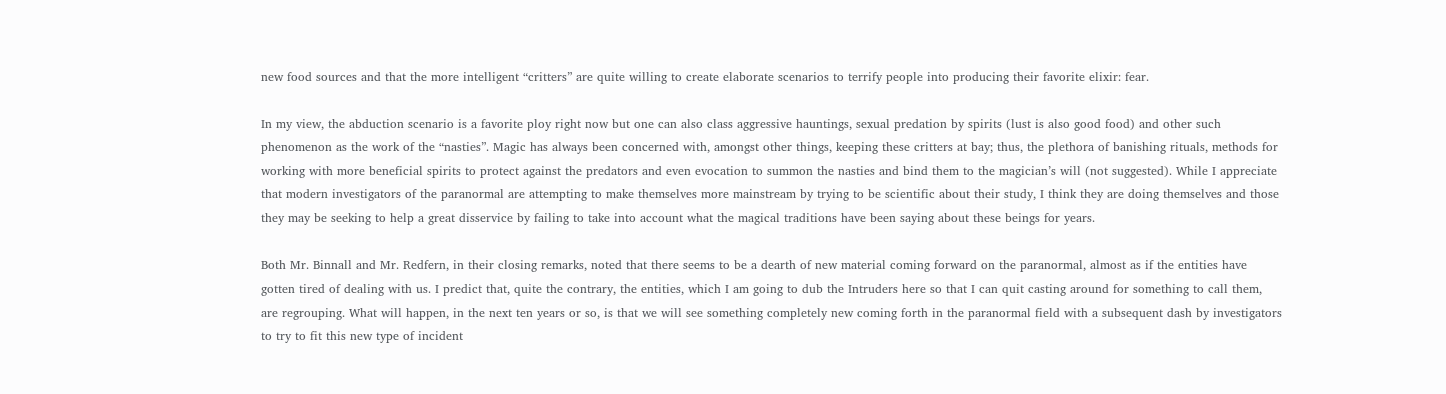new food sources and that the more intelligent “critters” are quite willing to create elaborate scenarios to terrify people into producing their favorite elixir: fear.

In my view, the abduction scenario is a favorite ploy right now but one can also class aggressive hauntings, sexual predation by spirits (lust is also good food) and other such phenomenon as the work of the “nasties”. Magic has always been concerned with, amongst other things, keeping these critters at bay; thus, the plethora of banishing rituals, methods for working with more beneficial spirits to protect against the predators and even evocation to summon the nasties and bind them to the magician’s will (not suggested). While I appreciate that modern investigators of the paranormal are attempting to make themselves more mainstream by trying to be scientific about their study, I think they are doing themselves and those they may be seeking to help a great disservice by failing to take into account what the magical traditions have been saying about these beings for years.

Both Mr. Binnall and Mr. Redfern, in their closing remarks, noted that there seems to be a dearth of new material coming forward on the paranormal, almost as if the entities have gotten tired of dealing with us. I predict that, quite the contrary, the entities, which I am going to dub the Intruders here so that I can quit casting around for something to call them, are regrouping. What will happen, in the next ten years or so, is that we will see something completely new coming forth in the paranormal field with a subsequent dash by investigators to try to fit this new type of incident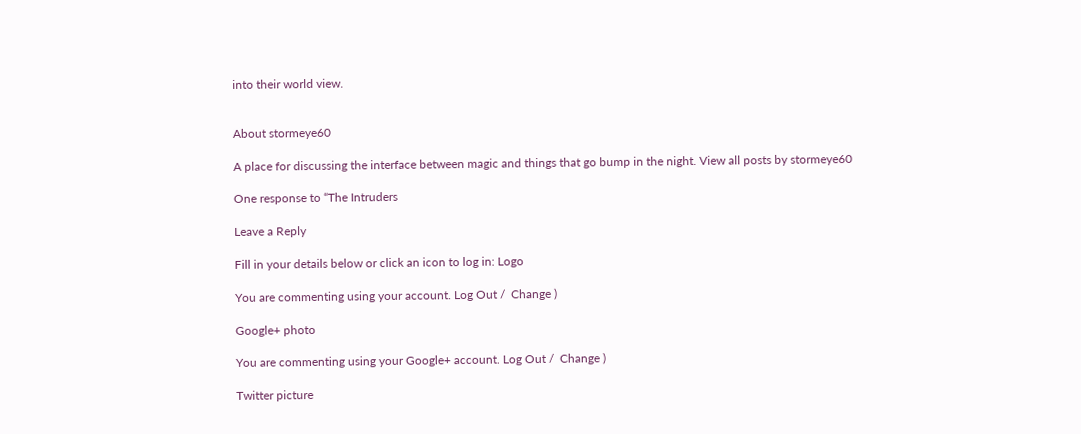into their world view.


About stormeye60

A place for discussing the interface between magic and things that go bump in the night. View all posts by stormeye60

One response to “The Intruders

Leave a Reply

Fill in your details below or click an icon to log in: Logo

You are commenting using your account. Log Out /  Change )

Google+ photo

You are commenting using your Google+ account. Log Out /  Change )

Twitter picture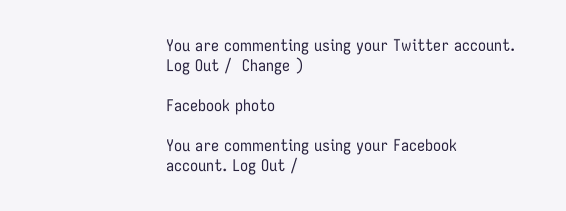You are commenting using your Twitter account. Log Out /  Change )

Facebook photo

You are commenting using your Facebook account. Log Out /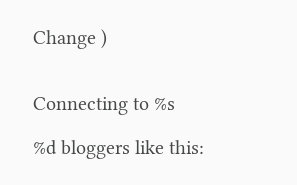Change )


Connecting to %s

%d bloggers like this: